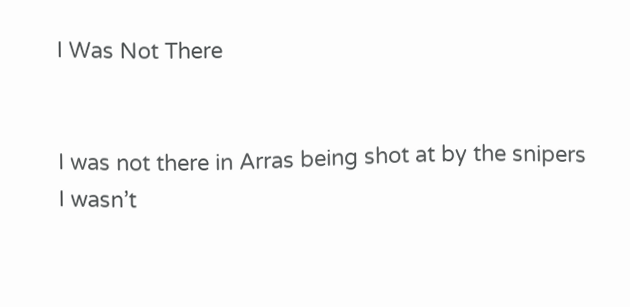I Was Not There


I was not there in Arras being shot at by the snipers
I wasn’t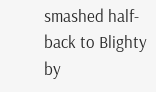smashed half-back to Blighty by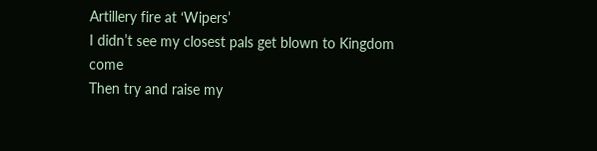Artillery fire at ‘Wipers’
I didn’t see my closest pals get blown to Kingdom come
Then try and raise my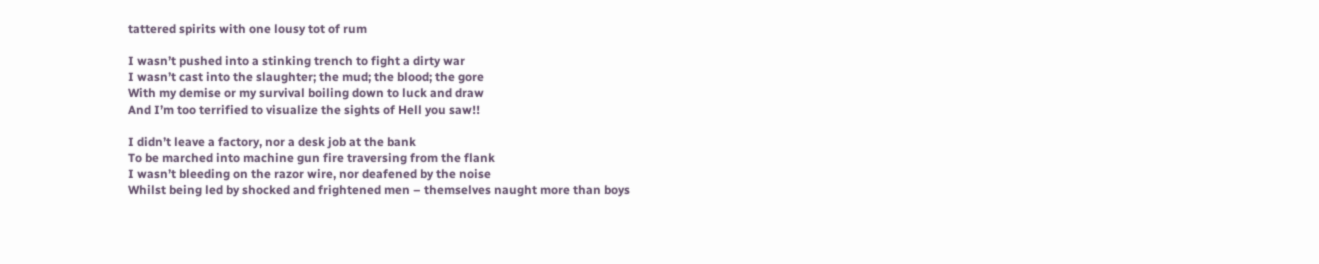tattered spirits with one lousy tot of rum

I wasn’t pushed into a stinking trench to fight a dirty war
I wasn’t cast into the slaughter; the mud; the blood; the gore
With my demise or my survival boiling down to luck and draw
And I’m too terrified to visualize the sights of Hell you saw!!

I didn’t leave a factory, nor a desk job at the bank
To be marched into machine gun fire traversing from the flank
I wasn’t bleeding on the razor wire, nor deafened by the noise
Whilst being led by shocked and frightened men – themselves naught more than boys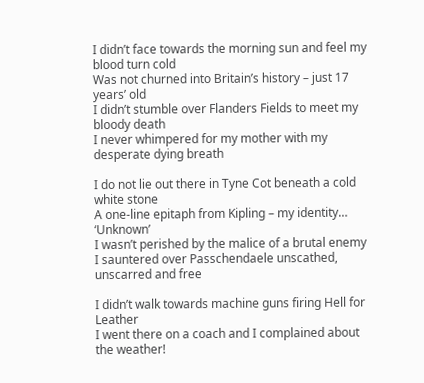I didn’t face towards the morning sun and feel my blood turn cold
Was not churned into Britain’s history – just 17 years’ old
I didn’t stumble over Flanders Fields to meet my bloody death
I never whimpered for my mother with my desperate dying breath

I do not lie out there in Tyne Cot beneath a cold white stone
A one-line epitaph from Kipling – my identity… ‘Unknown’
I wasn’t perished by the malice of a brutal enemy
I sauntered over Passchendaele unscathed, unscarred and free

I didn’t walk towards machine guns firing Hell for Leather
I went there on a coach and I complained about the weather!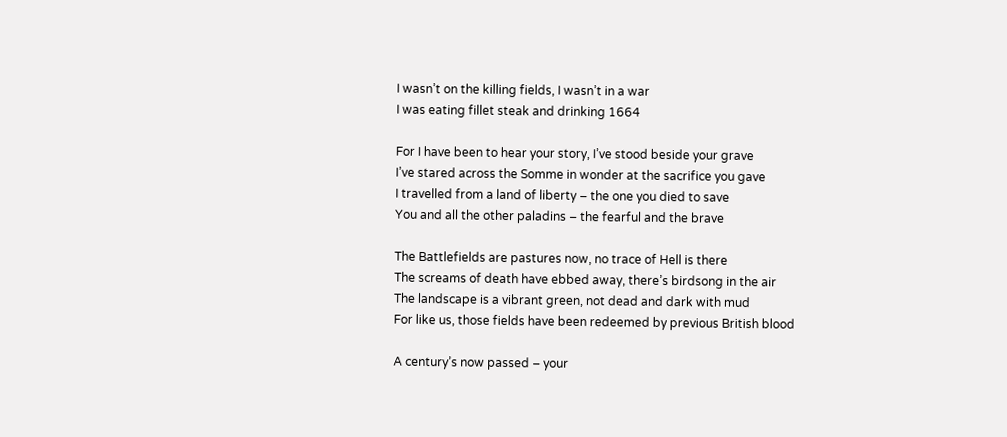I wasn’t on the killing fields, I wasn’t in a war
I was eating fillet steak and drinking 1664

For I have been to hear your story, I’ve stood beside your grave
I’ve stared across the Somme in wonder at the sacrifice you gave
I travelled from a land of liberty – the one you died to save
You and all the other paladins – the fearful and the brave

The Battlefields are pastures now, no trace of Hell is there
The screams of death have ebbed away, there’s birdsong in the air
The landscape is a vibrant green, not dead and dark with mud
For like us, those fields have been redeemed by previous British blood

A century’s now passed – your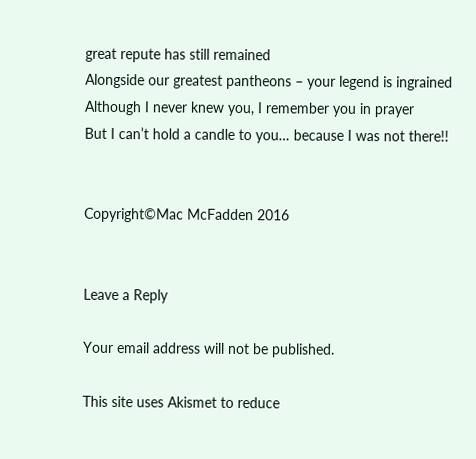great repute has still remained
Alongside our greatest pantheons – your legend is ingrained
Although I never knew you, I remember you in prayer
But I can’t hold a candle to you… because I was not there!!


Copyright©Mac McFadden 2016


Leave a Reply

Your email address will not be published.

This site uses Akismet to reduce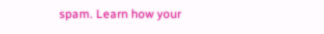spam. Learn how your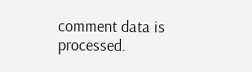comment data is processed.